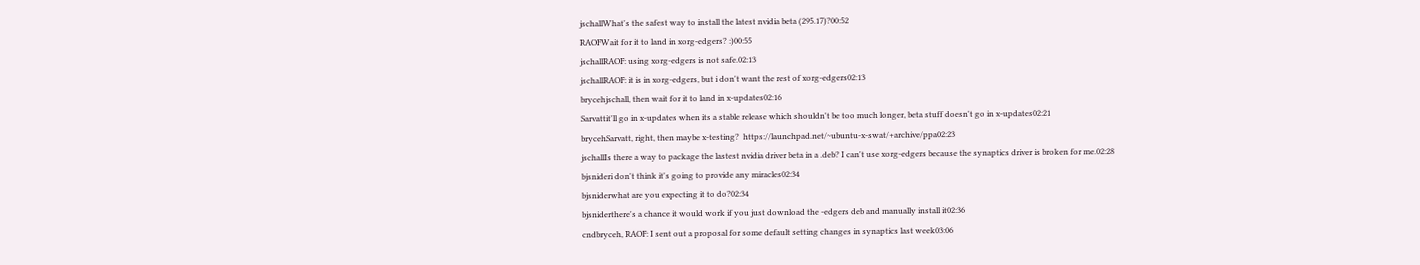jschallWhat's the safest way to install the latest nvidia beta (295.17)?00:52
RAOFWait for it to land in xorg-edgers? :)00:55
jschallRAOF: using xorg-edgers is not safe.02:13
jschallRAOF: it is in xorg-edgers, but i don't want the rest of xorg-edgers02:13
brycehjschall, then wait for it to land in x-updates02:16
Sarvattit'll go in x-updates when its a stable release which shouldn't be too much longer, beta stuff doesn't go in x-updates02:21
brycehSarvatt, right, then maybe x-testing?  https://launchpad.net/~ubuntu-x-swat/+archive/ppa02:23
jschallIs there a way to package the lastest nvidia driver beta in a .deb? I can't use xorg-edgers because the synaptics driver is broken for me.02:28
bjsnideri don't think it's going to provide any miracles02:34
bjsniderwhat are you expecting it to do?02:34
bjsniderthere's a chance it would work if you just download the -edgers deb and manually install it02:36
cndbryceh, RAOF: I sent out a proposal for some default setting changes in synaptics last week03:06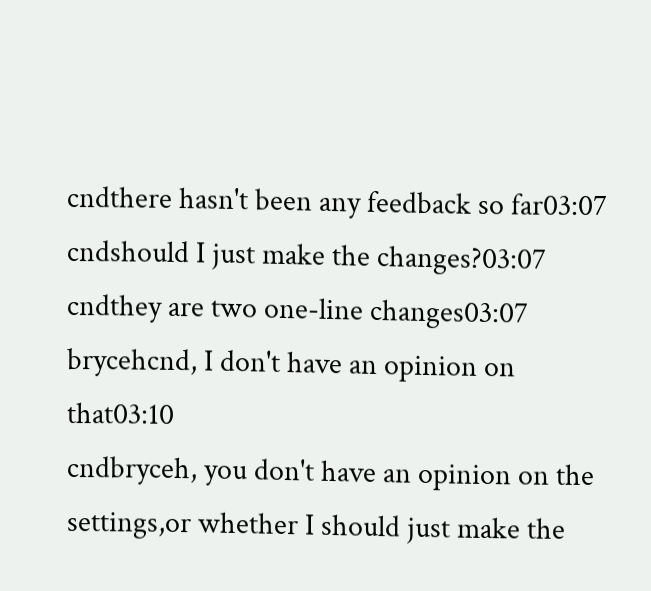cndthere hasn't been any feedback so far03:07
cndshould I just make the changes?03:07
cndthey are two one-line changes03:07
brycehcnd, I don't have an opinion on that03:10
cndbryceh, you don't have an opinion on the settings,or whether I should just make the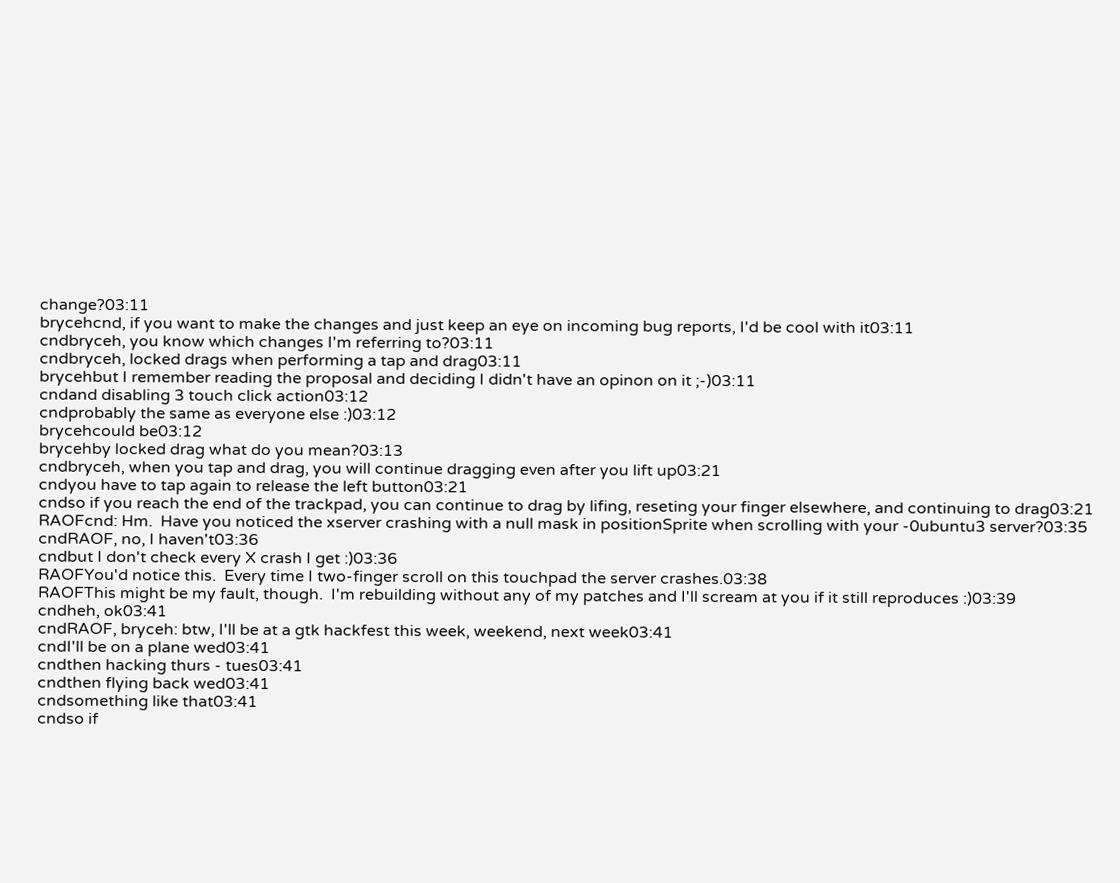change?03:11
brycehcnd, if you want to make the changes and just keep an eye on incoming bug reports, I'd be cool with it03:11
cndbryceh, you know which changes I'm referring to?03:11
cndbryceh, locked drags when performing a tap and drag03:11
brycehbut I remember reading the proposal and deciding I didn't have an opinon on it ;-)03:11
cndand disabling 3 touch click action03:12
cndprobably the same as everyone else :)03:12
brycehcould be03:12
brycehby locked drag what do you mean?03:13
cndbryceh, when you tap and drag, you will continue dragging even after you lift up03:21
cndyou have to tap again to release the left button03:21
cndso if you reach the end of the trackpad, you can continue to drag by lifing, reseting your finger elsewhere, and continuing to drag03:21
RAOFcnd: Hm.  Have you noticed the xserver crashing with a null mask in positionSprite when scrolling with your -0ubuntu3 server?03:35
cndRAOF, no, I haven't03:36
cndbut I don't check every X crash I get :)03:36
RAOFYou'd notice this.  Every time I two-finger scroll on this touchpad the server crashes.03:38
RAOFThis might be my fault, though.  I'm rebuilding without any of my patches and I'll scream at you if it still reproduces :)03:39
cndheh, ok03:41
cndRAOF, bryceh: btw, I'll be at a gtk hackfest this week, weekend, next week03:41
cndI'll be on a plane wed03:41
cndthen hacking thurs - tues03:41
cndthen flying back wed03:41
cndsomething like that03:41
cndso if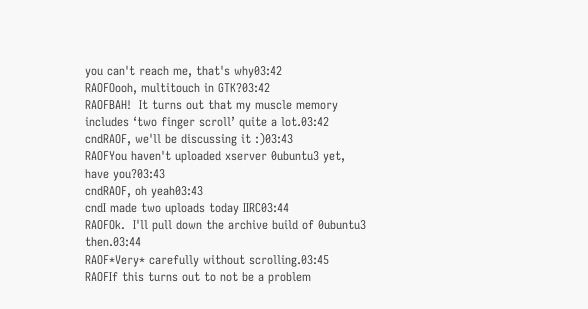you can't reach me, that's why03:42
RAOFOooh, multitouch in GTK?03:42
RAOFBAH!  It turns out that my muscle memory includes ‘two finger scroll’ quite a lot.03:42
cndRAOF, we'll be discussing it :)03:43
RAOFYou haven't uploaded xserver 0ubuntu3 yet, have you?03:43
cndRAOF, oh yeah03:43
cndI made two uploads today IIRC03:44
RAOFOk.  I'll pull down the archive build of 0ubuntu3 then.03:44
RAOF*Very* carefully without scrolling.03:45
RAOFIf this turns out to not be a problem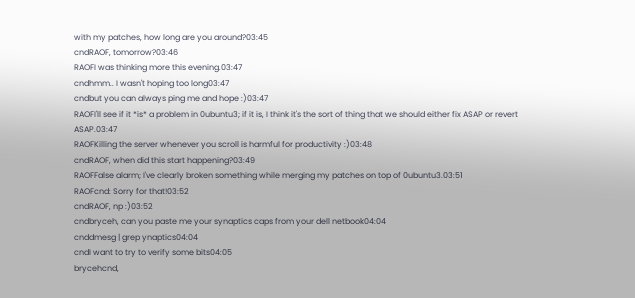with my patches, how long are you around?03:45
cndRAOF, tomorrow?03:46
RAOFI was thinking more this evening.03:47
cndhmm.. I wasn't hoping too long03:47
cndbut you can always ping me and hope :)03:47
RAOFI'll see if it *is* a problem in 0ubuntu3; if it is, I think it's the sort of thing that we should either fix ASAP or revert ASAP.03:47
RAOFKilling the server whenever you scroll is harmful for productivity :)03:48
cndRAOF, when did this start happening?03:49
RAOFFalse alarm; I've clearly broken something while merging my patches on top of 0ubuntu3.03:51
RAOFcnd: Sorry for that!03:52
cndRAOF, np :)03:52
cndbryceh, can you paste me your synaptics caps from your dell netbook04:04
cnddmesg | grep ynaptics04:04
cndI want to try to verify some bits04:05
brycehcnd,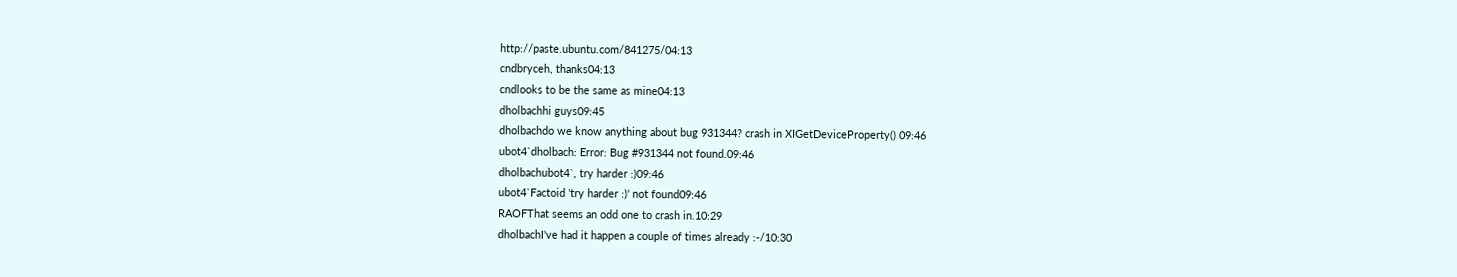http://paste.ubuntu.com/841275/04:13
cndbryceh, thanks04:13
cndlooks to be the same as mine04:13
dholbachhi guys09:45
dholbachdo we know anything about bug 931344? crash in XIGetDeviceProperty() 09:46
ubot4`dholbach: Error: Bug #931344 not found.09:46
dholbachubot4`, try harder :)09:46
ubot4`Factoid 'try harder :)' not found09:46
RAOFThat seems an odd one to crash in.10:29
dholbachI've had it happen a couple of times already :-/10:30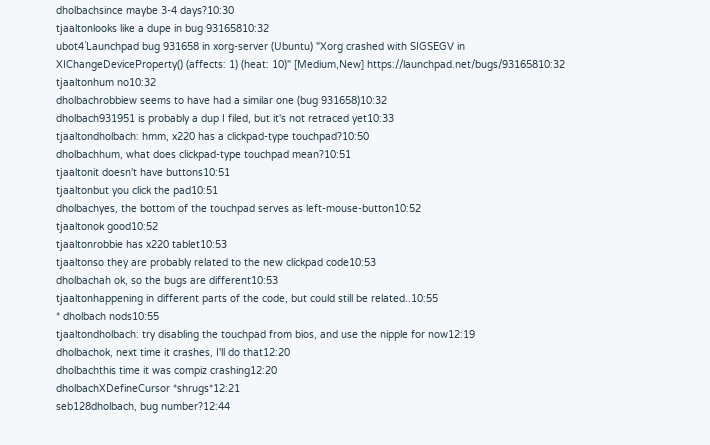dholbachsince maybe 3-4 days?10:30
tjaaltonlooks like a dupe in bug 93165810:32
ubot4`Launchpad bug 931658 in xorg-server (Ubuntu) "Xorg crashed with SIGSEGV in XIChangeDeviceProperty() (affects: 1) (heat: 10)" [Medium,New] https://launchpad.net/bugs/93165810:32
tjaaltonhum no10:32
dholbachrobbiew seems to have had a similar one (bug 931658)10:32
dholbach931951 is probably a dup I filed, but it's not retraced yet10:33
tjaaltondholbach: hmm, x220 has a clickpad-type touchpad?10:50
dholbachhum, what does clickpad-type touchpad mean?10:51
tjaaltonit doesn't have buttons10:51
tjaaltonbut you click the pad10:51
dholbachyes, the bottom of the touchpad serves as left-mouse-button10:52
tjaaltonok good10:52
tjaaltonrobbie has x220 tablet10:53
tjaaltonso they are probably related to the new clickpad code10:53
dholbachah ok, so the bugs are different10:53
tjaaltonhappening in different parts of the code, but could still be related..10:55
* dholbach nods10:55
tjaaltondholbach: try disabling the touchpad from bios, and use the nipple for now12:19
dholbachok, next time it crashes, I'll do that12:20
dholbachthis time it was compiz crashing12:20
dholbachXDefineCursor *shrugs*12:21
seb128dholbach, bug number?12:44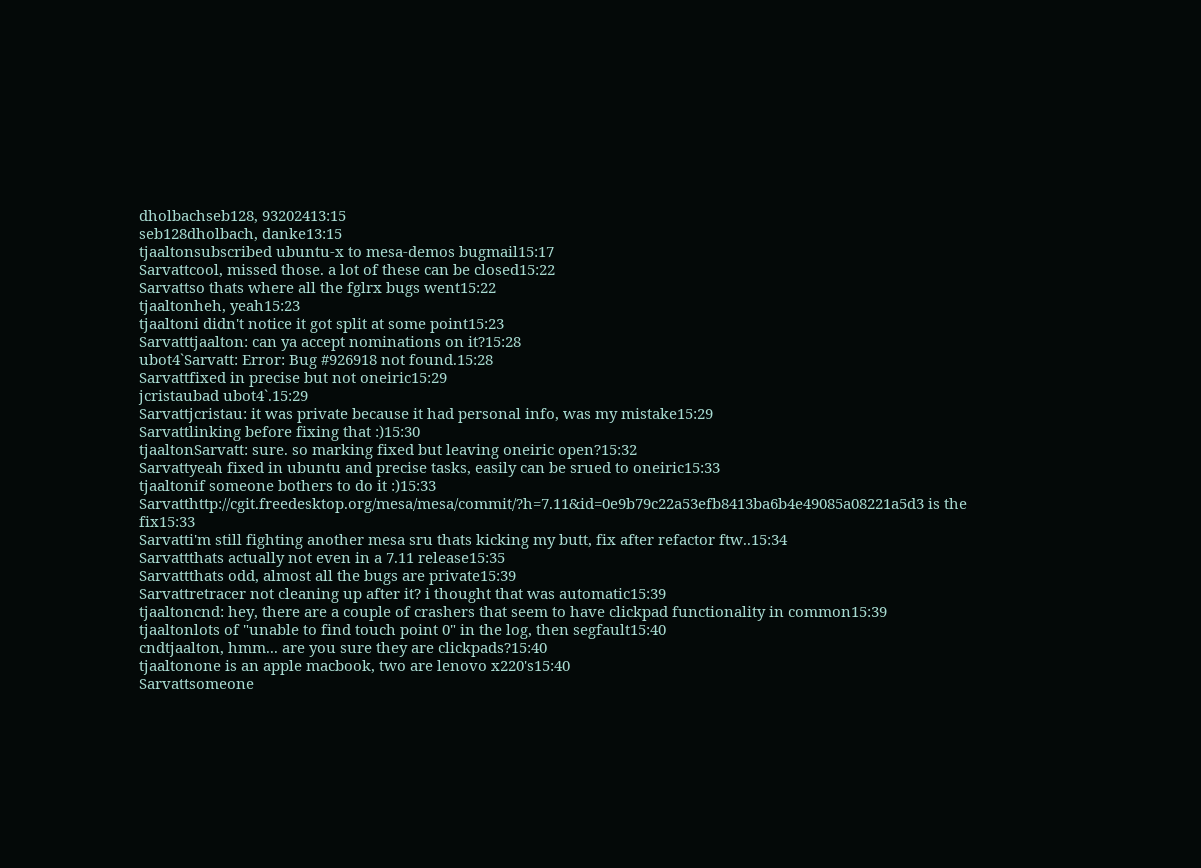dholbachseb128, 93202413:15
seb128dholbach, danke13:15
tjaaltonsubscribed ubuntu-x to mesa-demos bugmail15:17
Sarvattcool, missed those. a lot of these can be closed15:22
Sarvattso thats where all the fglrx bugs went15:22
tjaaltonheh, yeah15:23
tjaaltoni didn't notice it got split at some point15:23
Sarvatttjaalton: can ya accept nominations on it?15:28
ubot4`Sarvatt: Error: Bug #926918 not found.15:28
Sarvattfixed in precise but not oneiric15:29
jcristaubad ubot4`.15:29
Sarvattjcristau: it was private because it had personal info, was my mistake15:29
Sarvattlinking before fixing that :)15:30
tjaaltonSarvatt: sure. so marking fixed but leaving oneiric open?15:32
Sarvattyeah fixed in ubuntu and precise tasks, easily can be srued to oneiric15:33
tjaaltonif someone bothers to do it :)15:33
Sarvatthttp://cgit.freedesktop.org/mesa/mesa/commit/?h=7.11&id=0e9b79c22a53efb8413ba6b4e49085a08221a5d3 is the fix15:33
Sarvatti'm still fighting another mesa sru thats kicking my butt, fix after refactor ftw..15:34
Sarvattthats actually not even in a 7.11 release15:35
Sarvattthats odd, almost all the bugs are private15:39
Sarvattretracer not cleaning up after it? i thought that was automatic15:39
tjaaltoncnd: hey, there are a couple of crashers that seem to have clickpad functionality in common15:39
tjaaltonlots of "unable to find touch point 0" in the log, then segfault15:40
cndtjaalton, hmm... are you sure they are clickpads?15:40
tjaaltonone is an apple macbook, two are lenovo x220's15:40
Sarvattsomeone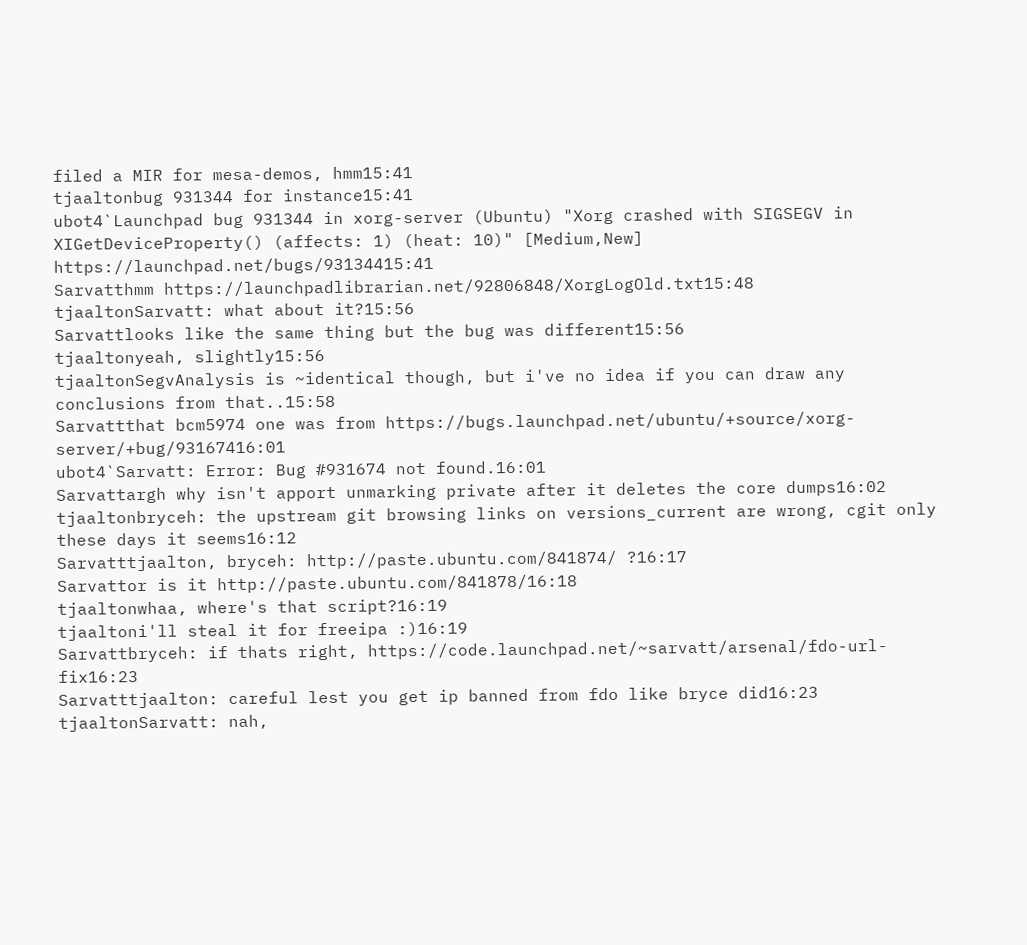filed a MIR for mesa-demos, hmm15:41
tjaaltonbug 931344 for instance15:41
ubot4`Launchpad bug 931344 in xorg-server (Ubuntu) "Xorg crashed with SIGSEGV in XIGetDeviceProperty() (affects: 1) (heat: 10)" [Medium,New] https://launchpad.net/bugs/93134415:41
Sarvatthmm https://launchpadlibrarian.net/92806848/XorgLogOld.txt15:48
tjaaltonSarvatt: what about it?15:56
Sarvattlooks like the same thing but the bug was different15:56
tjaaltonyeah, slightly15:56
tjaaltonSegvAnalysis is ~identical though, but i've no idea if you can draw any conclusions from that..15:58
Sarvattthat bcm5974 one was from https://bugs.launchpad.net/ubuntu/+source/xorg-server/+bug/93167416:01
ubot4`Sarvatt: Error: Bug #931674 not found.16:01
Sarvattargh why isn't apport unmarking private after it deletes the core dumps16:02
tjaaltonbryceh: the upstream git browsing links on versions_current are wrong, cgit only these days it seems16:12
Sarvatttjaalton, bryceh: http://paste.ubuntu.com/841874/ ?16:17
Sarvattor is it http://paste.ubuntu.com/841878/16:18
tjaaltonwhaa, where's that script?16:19
tjaaltoni'll steal it for freeipa :)16:19
Sarvattbryceh: if thats right, https://code.launchpad.net/~sarvatt/arsenal/fdo-url-fix16:23
Sarvatttjaalton: careful lest you get ip banned from fdo like bryce did16:23
tjaaltonSarvatt: nah,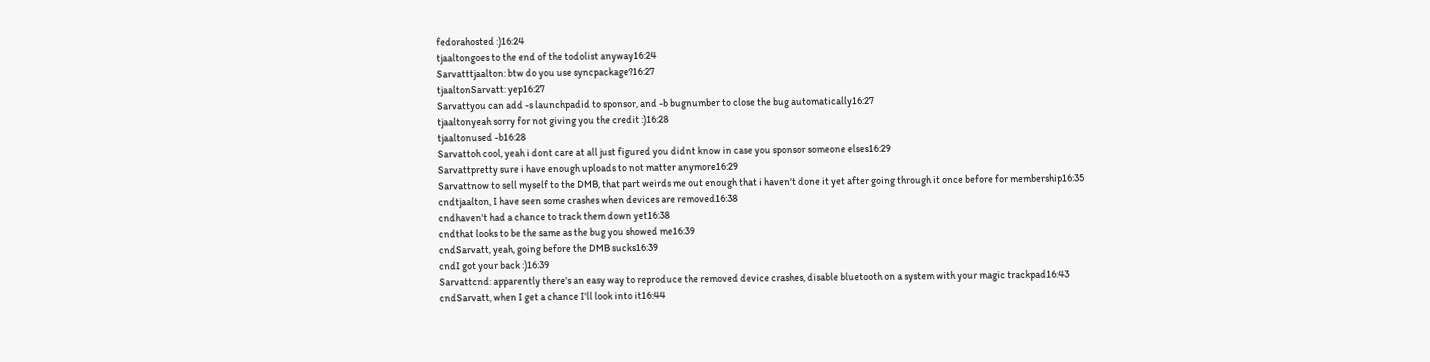fedorahosted :)16:24
tjaaltongoes to the end of the todolist anyway16:24
Sarvatttjaalton: btw do you use syncpackage?16:27
tjaaltonSarvatt: yep16:27
Sarvattyou can add -s launchpadid to sponsor, and -b bugnumber to close the bug automatically16:27
tjaaltonyeah sorry for not giving you the credit :)16:28
tjaaltonused -b16:28
Sarvattoh cool, yeah i dont care at all just figured you didnt know in case you sponsor someone elses16:29
Sarvattpretty sure i have enough uploads to not matter anymore16:29
Sarvattnow to sell myself to the DMB, that part weirds me out enough that i haven't done it yet after going through it once before for membership16:35
cndtjaalton, I have seen some crashes when devices are removed16:38
cndhaven't had a chance to track them down yet16:38
cndthat looks to be the same as the bug you showed me16:39
cndSarvatt, yeah, going before the DMB sucks16:39
cndI got your back :)16:39
Sarvattcnd: apparently there's an easy way to reproduce the removed device crashes, disable bluetooth on a system with your magic trackpad16:43
cndSarvatt, when I get a chance I'll look into it16:44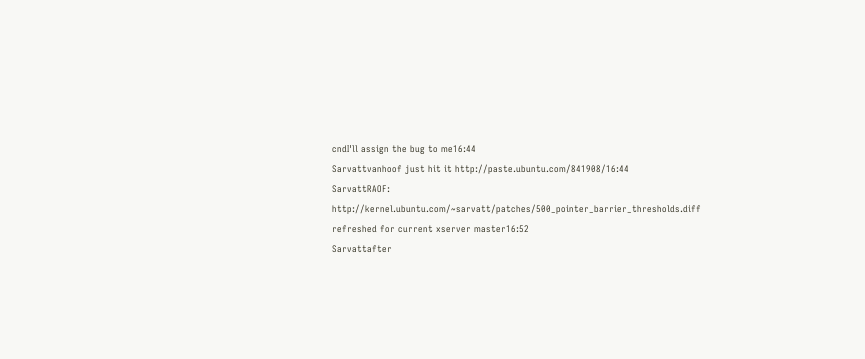cndI'll assign the bug to me16:44
Sarvattvanhoof just hit it http://paste.ubuntu.com/841908/16:44
SarvattRAOF: http://kernel.ubuntu.com/~sarvatt/patches/500_pointer_barrier_thresholds.diff refreshed for current xserver master16:52
Sarvattafter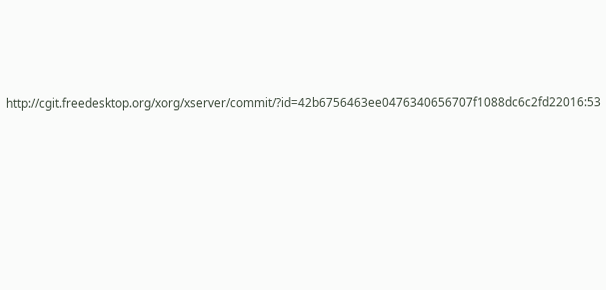http://cgit.freedesktop.org/xorg/xserver/commit/?id=42b6756463ee0476340656707f1088dc6c2fd22016:53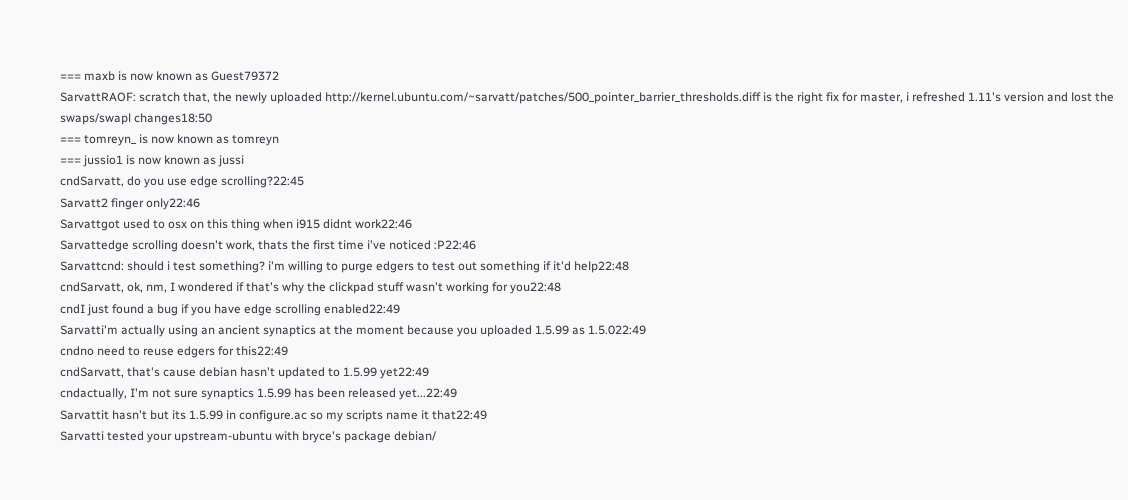=== maxb is now known as Guest79372
SarvattRAOF: scratch that, the newly uploaded http://kernel.ubuntu.com/~sarvatt/patches/500_pointer_barrier_thresholds.diff is the right fix for master, i refreshed 1.11's version and lost the swaps/swapl changes18:50
=== tomreyn_ is now known as tomreyn
=== jussio1 is now known as jussi
cndSarvatt, do you use edge scrolling?22:45
Sarvatt2 finger only22:46
Sarvattgot used to osx on this thing when i915 didnt work22:46
Sarvattedge scrolling doesn't work, thats the first time i've noticed :P22:46
Sarvattcnd: should i test something? i'm willing to purge edgers to test out something if it'd help22:48
cndSarvatt, ok, nm, I wondered if that's why the clickpad stuff wasn't working for you22:48
cndI just found a bug if you have edge scrolling enabled22:49
Sarvatti'm actually using an ancient synaptics at the moment because you uploaded 1.5.99 as 1.5.022:49
cndno need to reuse edgers for this22:49
cndSarvatt, that's cause debian hasn't updated to 1.5.99 yet22:49
cndactually, I'm not sure synaptics 1.5.99 has been released yet...22:49
Sarvattit hasn't but its 1.5.99 in configure.ac so my scripts name it that22:49
Sarvatti tested your upstream-ubuntu with bryce's package debian/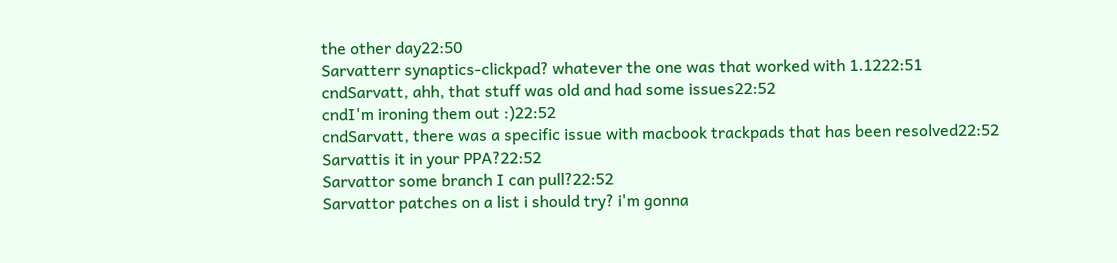the other day22:50
Sarvatterr synaptics-clickpad? whatever the one was that worked with 1.1222:51
cndSarvatt, ahh, that stuff was old and had some issues22:52
cndI'm ironing them out :)22:52
cndSarvatt, there was a specific issue with macbook trackpads that has been resolved22:52
Sarvattis it in your PPA?22:52
Sarvattor some branch I can pull?22:52
Sarvattor patches on a list i should try? i'm gonna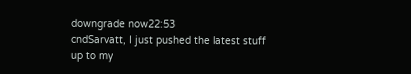downgrade now22:53
cndSarvatt, I just pushed the latest stuff up to my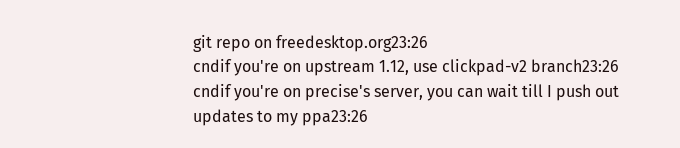git repo on freedesktop.org23:26
cndif you're on upstream 1.12, use clickpad-v2 branch23:26
cndif you're on precise's server, you can wait till I push out updates to my ppa23:26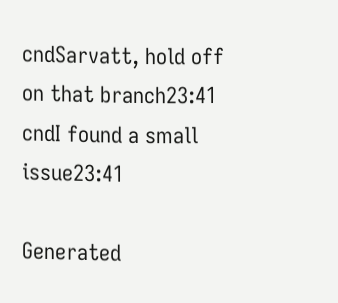cndSarvatt, hold off on that branch23:41
cndI found a small issue23:41

Generated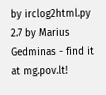by irclog2html.py 2.7 by Marius Gedminas - find it at mg.pov.lt!